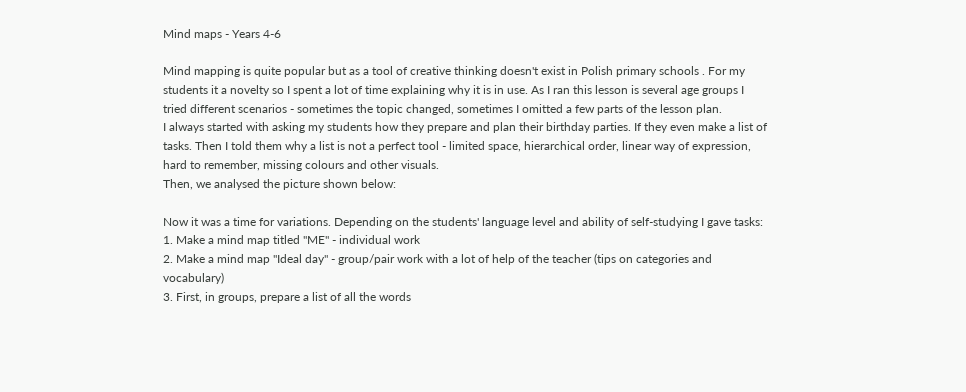Mind maps - Years 4-6

Mind mapping is quite popular but as a tool of creative thinking doesn't exist in Polish primary schools . For my students it a novelty so I spent a lot of time explaining why it is in use. As I ran this lesson is several age groups I tried different scenarios - sometimes the topic changed, sometimes I omitted a few parts of the lesson plan.
I always started with asking my students how they prepare and plan their birthday parties. If they even make a list of tasks. Then I told them why a list is not a perfect tool - limited space, hierarchical order, linear way of expression, hard to remember, missing colours and other visuals.
Then, we analysed the picture shown below:

Now it was a time for variations. Depending on the students' language level and ability of self-studying I gave tasks:
1. Make a mind map titled "ME" - individual work
2. Make a mind map "Ideal day" - group/pair work with a lot of help of the teacher (tips on categories and vocabulary)
3. First, in groups, prepare a list of all the words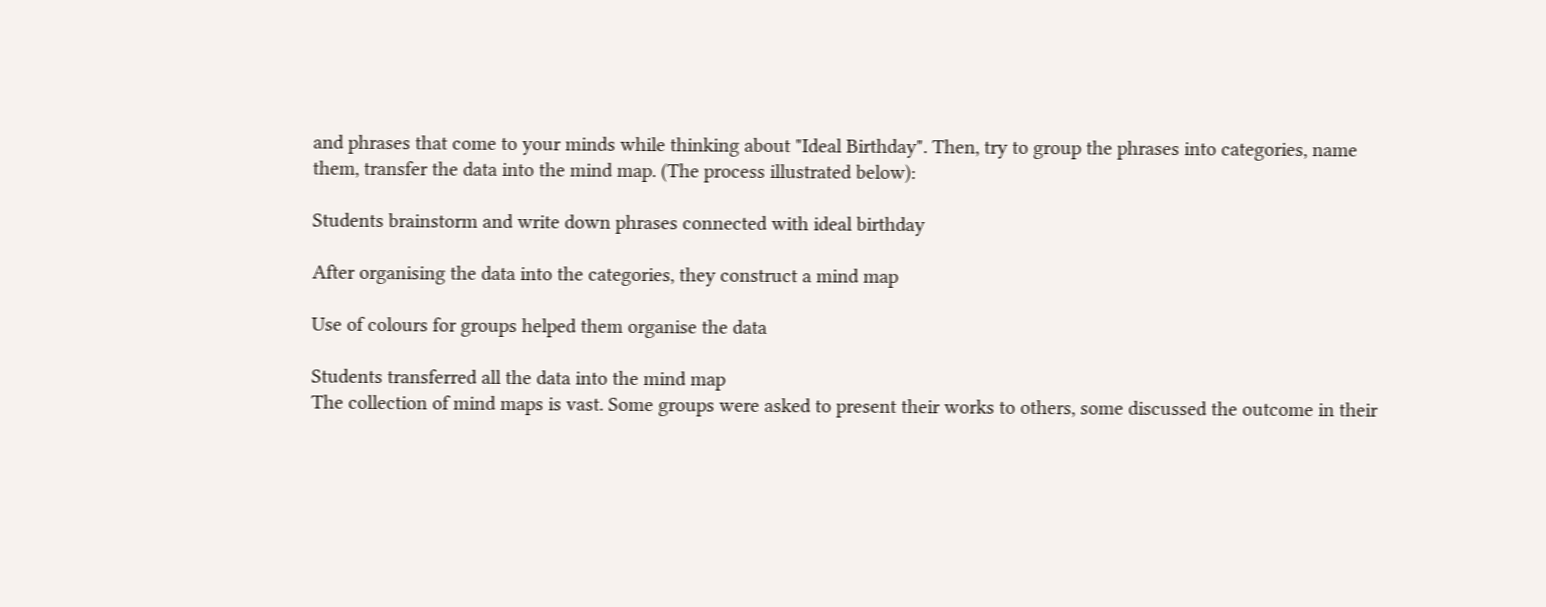and phrases that come to your minds while thinking about "Ideal Birthday". Then, try to group the phrases into categories, name them, transfer the data into the mind map. (The process illustrated below):

Students brainstorm and write down phrases connected with ideal birthday

After organising the data into the categories, they construct a mind map

Use of colours for groups helped them organise the data

Students transferred all the data into the mind map
The collection of mind maps is vast. Some groups were asked to present their works to others, some discussed the outcome in their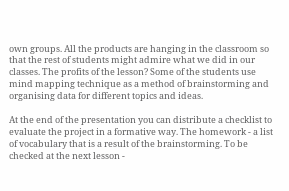own groups. All the products are hanging in the classroom so that the rest of students might admire what we did in our classes. The profits of the lesson? Some of the students use mind mapping technique as a method of brainstorming and organising data for different topics and ideas.

At the end of the presentation you can distribute a checklist to evaluate the project in a formative way. The homework - a list of vocabulary that is a result of the brainstorming. To be checked at the next lesson -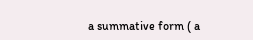a summative form ( a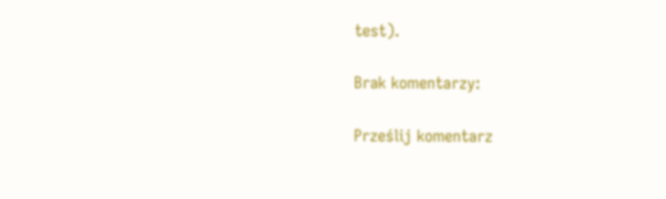test).

Brak komentarzy:

Prześlij komentarz